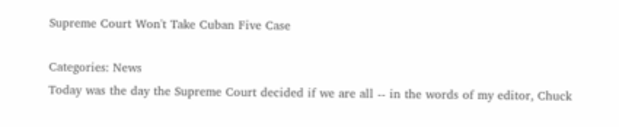Supreme Court Won't Take Cuban Five Case

Categories: News
Today was the day the Supreme Court decided if we are all -- in the words of my editor, Chuck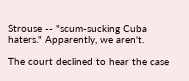Strouse -- "scum-sucking Cuba haters." Apparently, we aren't.

The court declined to hear the case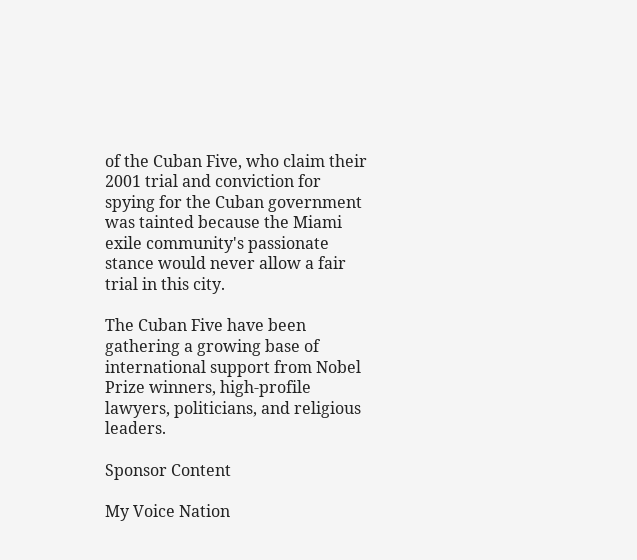of the Cuban Five, who claim their 2001 trial and conviction for spying for the Cuban government was tainted because the Miami exile community's passionate stance would never allow a fair trial in this city.

The Cuban Five have been gathering a growing base of international support from Nobel Prize winners, high-profile lawyers, politicians, and religious leaders.

Sponsor Content

My Voice Nation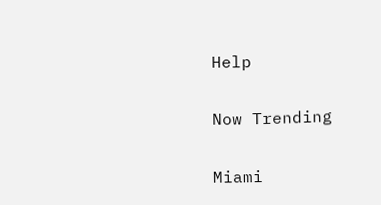Help

Now Trending

Miami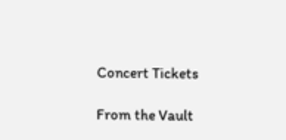Concert Tickets

From the Vault